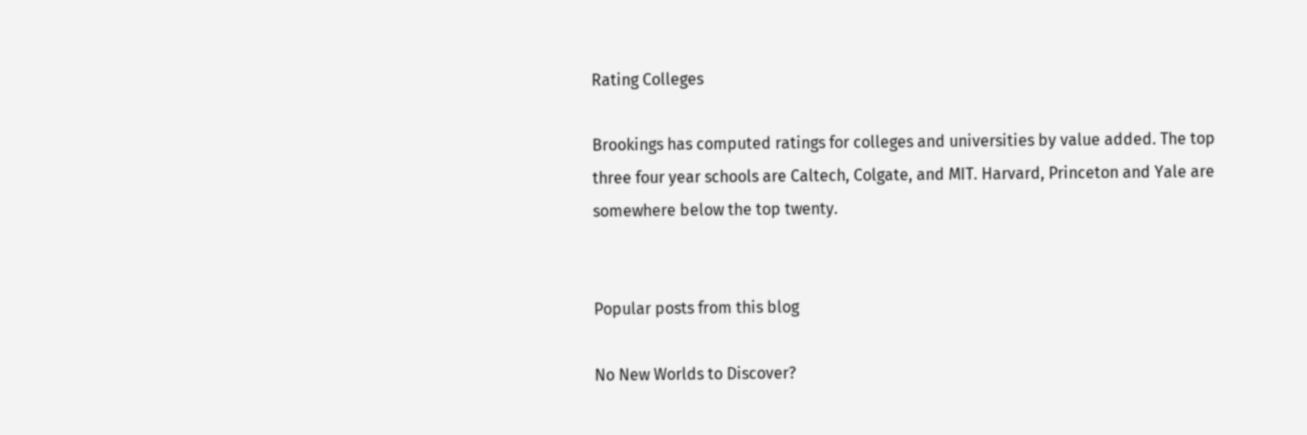Rating Colleges

Brookings has computed ratings for colleges and universities by value added. The top three four year schools are Caltech, Colgate, and MIT. Harvard, Princeton and Yale are somewhere below the top twenty.


Popular posts from this blog

No New Worlds to Discover?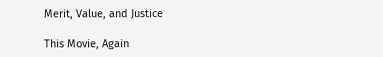Merit, Value, and Justice

This Movie, Again